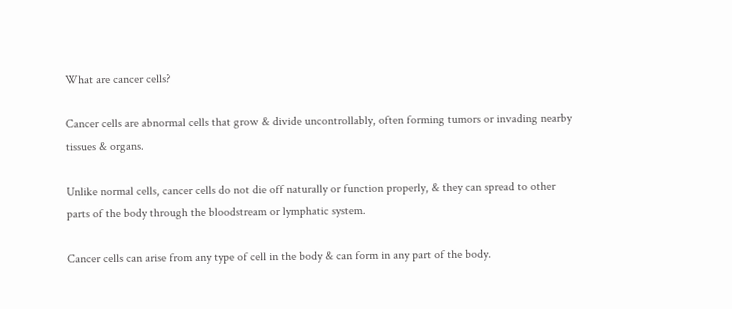What are cancer cells?

Cancer cells are abnormal cells that grow & divide uncontrollably, often forming tumors or invading nearby tissues & organs.

Unlike normal cells, cancer cells do not die off naturally or function properly, & they can spread to other parts of the body through the bloodstream or lymphatic system.

Cancer cells can arise from any type of cell in the body & can form in any part of the body.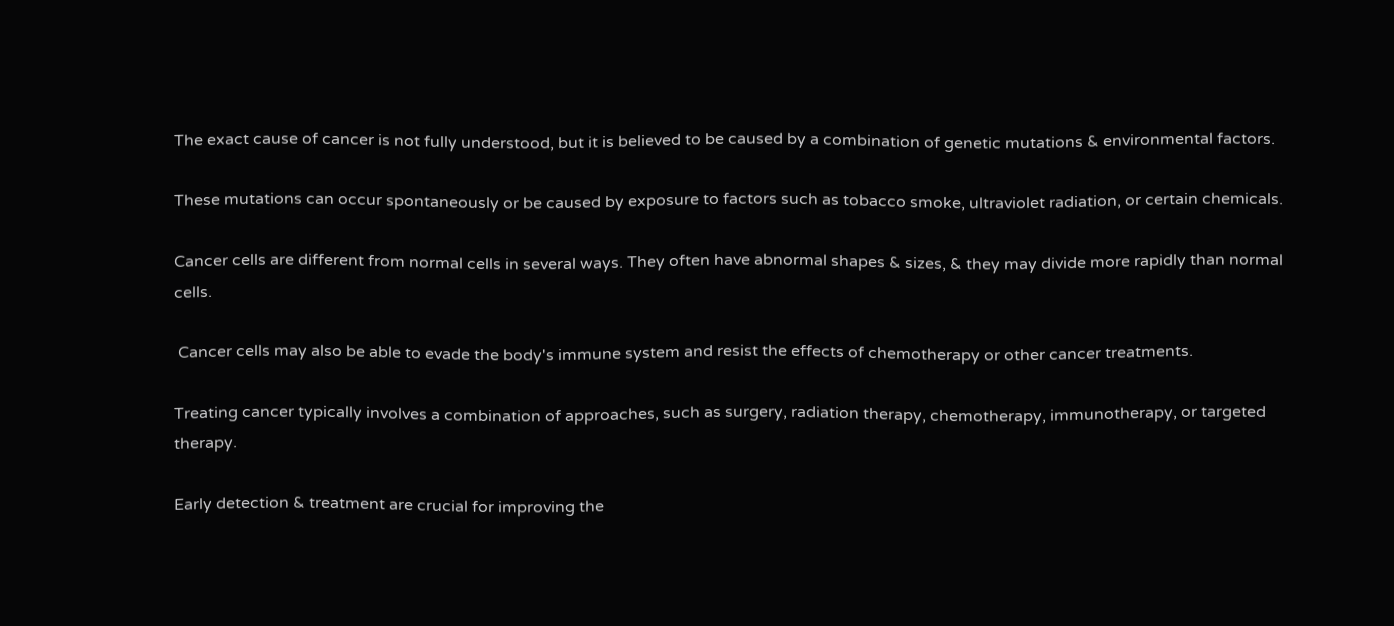The exact cause of cancer is not fully understood, but it is believed to be caused by a combination of genetic mutations & environmental factors.

These mutations can occur spontaneously or be caused by exposure to factors such as tobacco smoke, ultraviolet radiation, or certain chemicals.

Cancer cells are different from normal cells in several ways. They often have abnormal shapes & sizes, & they may divide more rapidly than normal cells.

 Cancer cells may also be able to evade the body's immune system and resist the effects of chemotherapy or other cancer treatments.

Treating cancer typically involves a combination of approaches, such as surgery, radiation therapy, chemotherapy, immunotherapy, or targeted therapy.

Early detection & treatment are crucial for improving the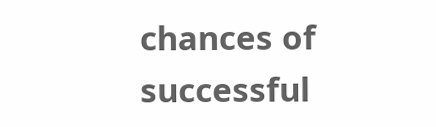chances of successful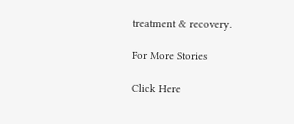treatment & recovery.

For More Stories

Click Here